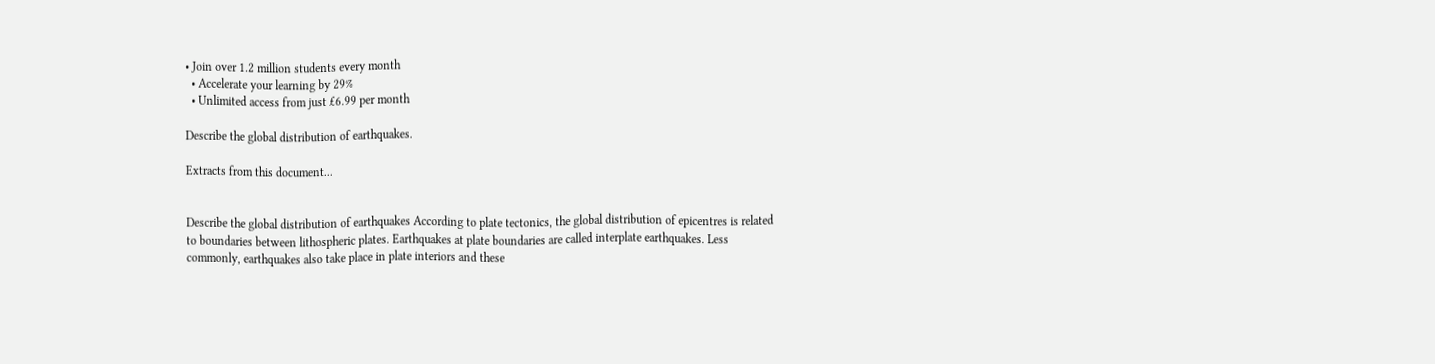• Join over 1.2 million students every month
  • Accelerate your learning by 29%
  • Unlimited access from just £6.99 per month

Describe the global distribution of earthquakes.

Extracts from this document...


Describe the global distribution of earthquakes According to plate tectonics, the global distribution of epicentres is related to boundaries between lithospheric plates. Earthquakes at plate boundaries are called interplate earthquakes. Less commonly, earthquakes also take place in plate interiors and these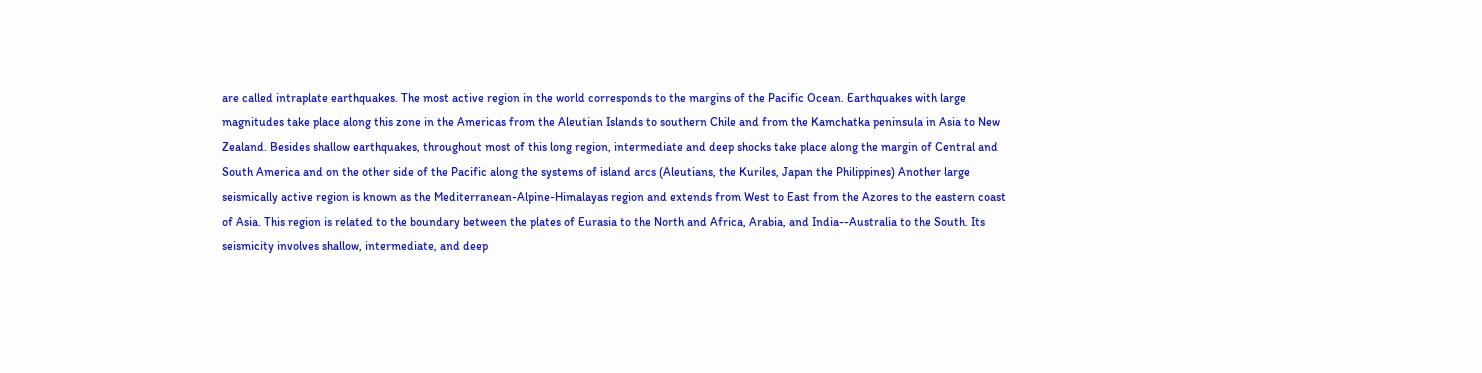are called intraplate earthquakes. The most active region in the world corresponds to the margins of the Pacific Ocean. Earthquakes with large magnitudes take place along this zone in the Americas from the Aleutian Islands to southern Chile and from the Kamchatka peninsula in Asia to New Zealand. Besides shallow earthquakes, throughout most of this long region, intermediate and deep shocks take place along the margin of Central and South America and on the other side of the Pacific along the systems of island arcs (Aleutians, the Kuriles, Japan the Philippines) Another large seismically active region is known as the Mediterranean-Alpine-Himalayas region and extends from West to East from the Azores to the eastern coast of Asia. This region is related to the boundary between the plates of Eurasia to the North and Africa, Arabia, and India--Australia to the South. Its seismicity involves shallow, intermediate, and deep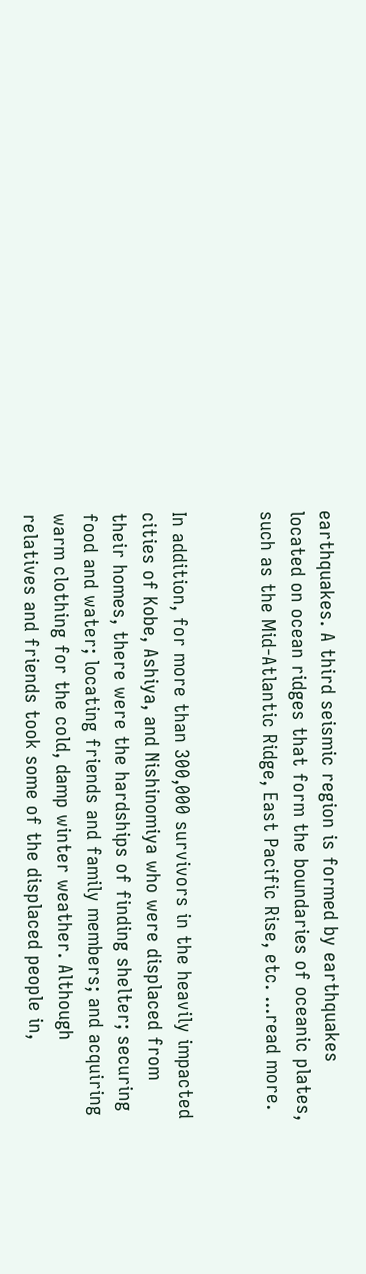earthquakes. A third seismic region is formed by earthquakes located on ocean ridges that form the boundaries of oceanic plates, such as the Mid-Atlantic Ridge, East Pacific Rise, etc. ...read more.


In addition, for more than 300,000 survivors in the heavily impacted cities of Kobe, Ashiya, and Nishinomiya who were displaced from their homes, there were the hardships of finding shelter; securing food and water; locating friends and family members; and acquiring warm clothing for the cold, damp winter weather. Although relatives and friends took some of the displaced people in,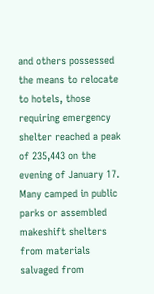and others possessed the means to relocate to hotels, those requiring emergency shelter reached a peak of 235,443 on the evening of January 17. Many camped in public parks or assembled makeshift shelters from materials salvaged from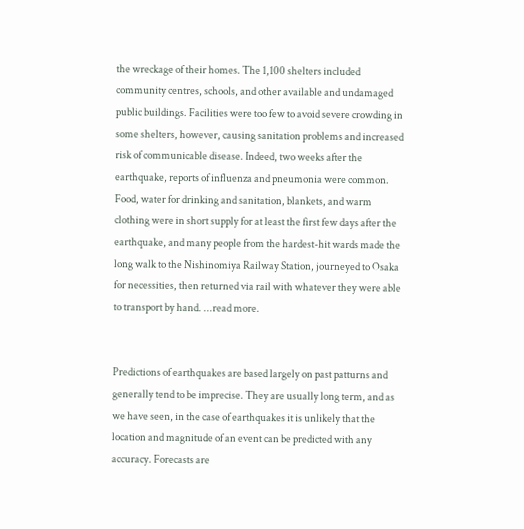the wreckage of their homes. The 1,100 shelters included community centres, schools, and other available and undamaged public buildings. Facilities were too few to avoid severe crowding in some shelters, however, causing sanitation problems and increased risk of communicable disease. Indeed, two weeks after the earthquake, reports of influenza and pneumonia were common. Food, water for drinking and sanitation, blankets, and warm clothing were in short supply for at least the first few days after the earthquake, and many people from the hardest-hit wards made the long walk to the Nishinomiya Railway Station, journeyed to Osaka for necessities, then returned via rail with whatever they were able to transport by hand. ...read more.


Predictions of earthquakes are based largely on past patturns and generally tend to be imprecise. They are usually long term, and as we have seen, in the case of earthquakes it is unlikely that the location and magnitude of an event can be predicted with any accuracy. Forecasts are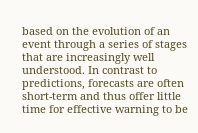based on the evolution of an event through a series of stages that are increasingly well understood. In contrast to predictions, forecasts are often short-term and thus offer little time for effective warning to be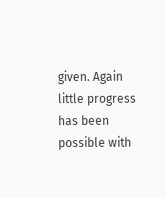given. Again little progress has been possible with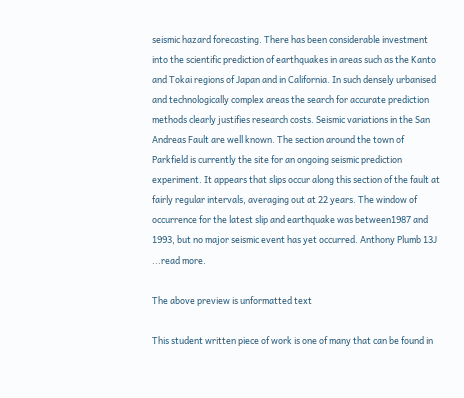seismic hazard forecasting. There has been considerable investment into the scientific prediction of earthquakes in areas such as the Kanto and Tokai regions of Japan and in California. In such densely urbanised and technologically complex areas the search for accurate prediction methods clearly justifies research costs. Seismic variations in the San Andreas Fault are well known. The section around the town of Parkfield is currently the site for an ongoing seismic prediction experiment. It appears that slips occur along this section of the fault at fairly regular intervals, averaging out at 22 years. The window of occurrence for the latest slip and earthquake was between1987 and 1993, but no major seismic event has yet occurred. Anthony Plumb 13J ...read more.

The above preview is unformatted text

This student written piece of work is one of many that can be found in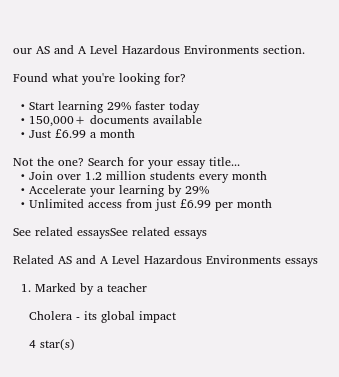our AS and A Level Hazardous Environments section.

Found what you're looking for?

  • Start learning 29% faster today
  • 150,000+ documents available
  • Just £6.99 a month

Not the one? Search for your essay title...
  • Join over 1.2 million students every month
  • Accelerate your learning by 29%
  • Unlimited access from just £6.99 per month

See related essaysSee related essays

Related AS and A Level Hazardous Environments essays

  1. Marked by a teacher

    Cholera - its global impact

    4 star(s)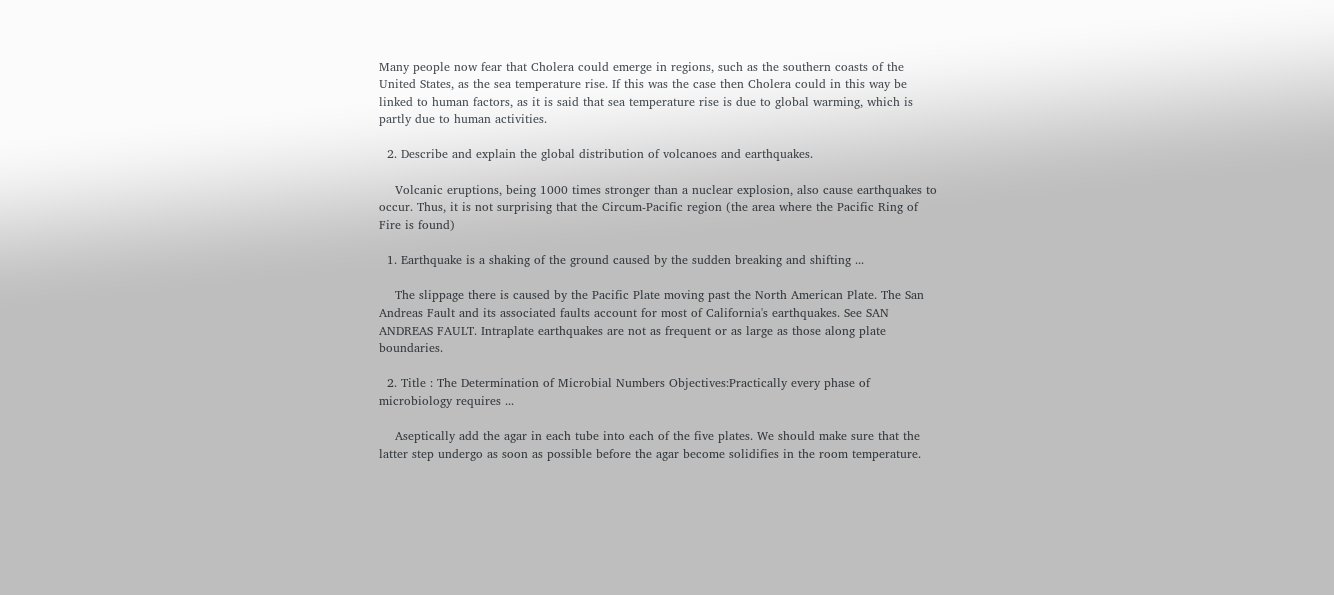Many people now fear that Cholera could emerge in regions, such as the southern coasts of the United States, as the sea temperature rise. If this was the case then Cholera could in this way be linked to human factors, as it is said that sea temperature rise is due to global warming, which is partly due to human activities.

  2. Describe and explain the global distribution of volcanoes and earthquakes.

    Volcanic eruptions, being 1000 times stronger than a nuclear explosion, also cause earthquakes to occur. Thus, it is not surprising that the Circum-Pacific region (the area where the Pacific Ring of Fire is found)

  1. Earthquake is a shaking of the ground caused by the sudden breaking and shifting ...

    The slippage there is caused by the Pacific Plate moving past the North American Plate. The San Andreas Fault and its associated faults account for most of California's earthquakes. See SAN ANDREAS FAULT. Intraplate earthquakes are not as frequent or as large as those along plate boundaries.

  2. Title : The Determination of Microbial Numbers Objectives:Practically every phase of microbiology requires ...

    Aseptically add the agar in each tube into each of the five plates. We should make sure that the latter step undergo as soon as possible before the agar become solidifies in the room temperature.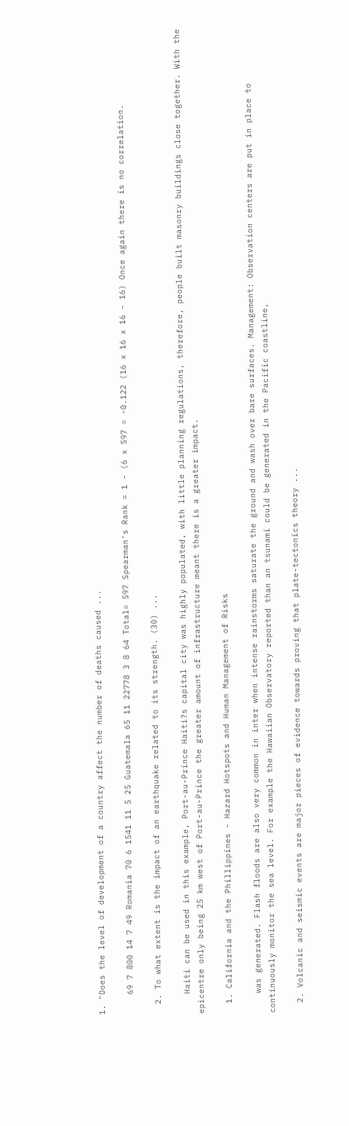1. "Does the level of development of a country affect the number of deaths caused ...

    69 7 800 14 7 49 Romania 70 6 1541 11 5 25 Guatemala 65 11 22778 3 8 64 Total= 597 Spearman's Rank = 1 - (6 x 597 = -0.122 (16 x 16 x 16 - 16) Once again there is no correlation.

  2. To what extent is the impact of an earthquake related to its strength. (30) ...

    Haiti can be used in this example, Port-au-Prince Haiti?s capital city was highly populated, with little planning regulations, therefore, people built masonry buildings close together. With the epicentre only being 25 km west of Port-au-Prince the greater amount of infrastructure meant there is a greater impact.

  1. California and the Phillippines - Hazard Hotspots and Human Management of Risks

    was generated. Flash floods are also very common in inter when intense rainstorms saturate the ground and wash over bare surfaces. Management: Observation centers are put in place to continuously monitor the sea level. For example the Hawaiian Observatory reported than an tsunami could be generated in the Pacific coastline,

  2. Volcanic and seismic events are major pieces of evidence towards proving that plate-tectonics theory ...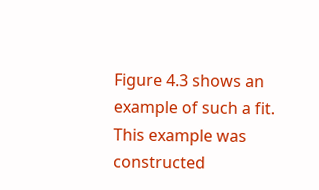Figure 4.3 shows an example of such a fit. This example was constructed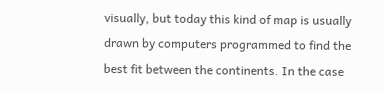visually, but today this kind of map is usually drawn by computers programmed to find the best fit between the continents. In the case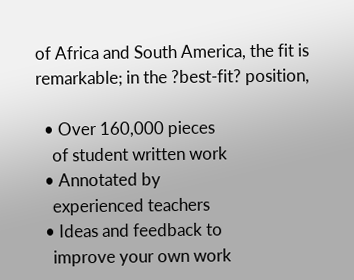of Africa and South America, the fit is remarkable; in the ?best-fit? position,

  • Over 160,000 pieces
    of student written work
  • Annotated by
    experienced teachers
  • Ideas and feedback to
    improve your own work